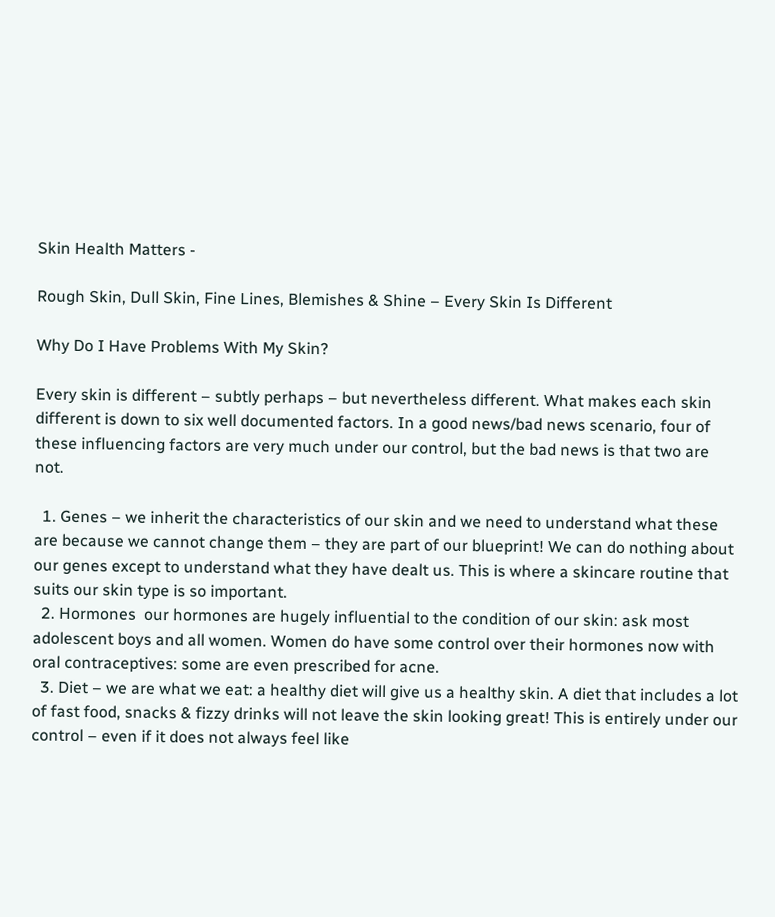Skin Health Matters -

Rough Skin, Dull Skin, Fine Lines, Blemishes & Shine – Every Skin Is Different

Why Do I Have Problems With My Skin?

Every skin is different – subtly perhaps – but nevertheless different. What makes each skin different is down to six well documented factors. In a good news/bad news scenario, four of these influencing factors are very much under our control, but the bad news is that two are not.

  1. Genes – we inherit the characteristics of our skin and we need to understand what these are because we cannot change them – they are part of our blueprint! We can do nothing about our genes except to understand what they have dealt us. This is where a skincare routine that suits our skin type is so important.
  2. Hormones  our hormones are hugely influential to the condition of our skin: ask most adolescent boys and all women. Women do have some control over their hormones now with oral contraceptives: some are even prescribed for acne.
  3. Diet – we are what we eat: a healthy diet will give us a healthy skin. A diet that includes a lot of fast food, snacks & fizzy drinks will not leave the skin looking great! This is entirely under our control – even if it does not always feel like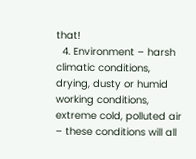that!
  4. Environment – harsh climatic conditions, drying, dusty or humid working conditions, extreme cold, polluted air – these conditions will all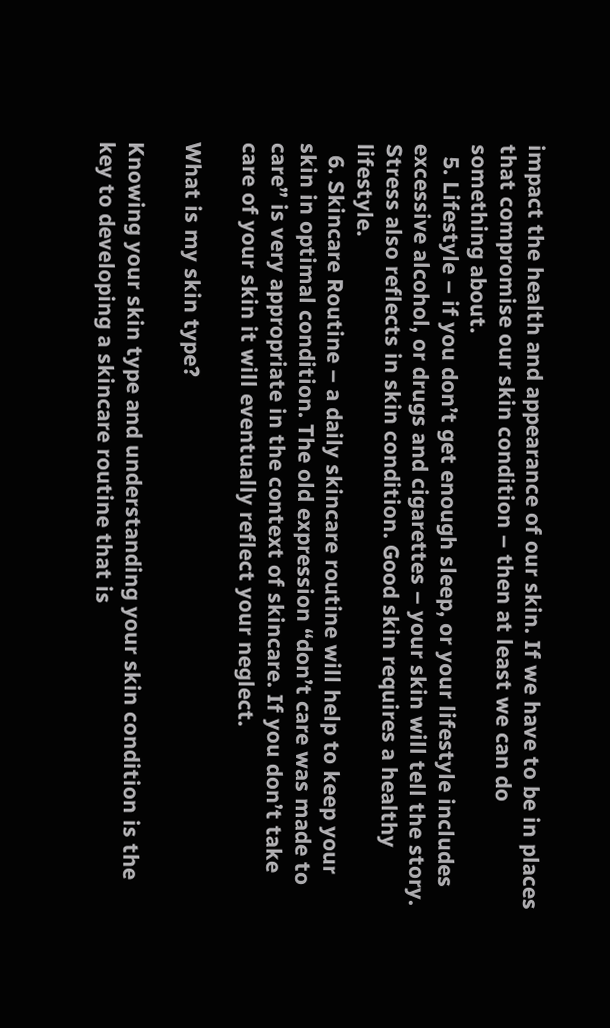impact the health and appearance of our skin. If we have to be in places that compromise our skin condition – then at least we can do something about.
  5. Lifestyle – if you don’t get enough sleep, or your lifestyle includes excessive alcohol, or drugs and cigarettes – your skin will tell the story. Stress also reflects in skin condition. Good skin requires a healthy lifestyle.
  6. Skincare Routine – a daily skincare routine will help to keep your skin in optimal condition. The old expression “don’t care was made to care” is very appropriate in the context of skincare. If you don’t take care of your skin it will eventually reflect your neglect.

What is my skin type?

Knowing your skin type and understanding your skin condition is the key to developing a skincare routine that is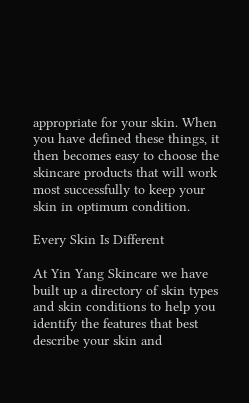appropriate for your skin. When you have defined these things, it then becomes easy to choose the skincare products that will work most successfully to keep your skin in optimum condition.

Every Skin Is Different

At Yin Yang Skincare we have built up a directory of skin types and skin conditions to help you identify the features that best describe your skin and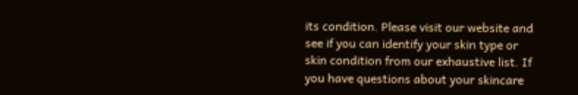its condition. Please visit our website and see if you can identify your skin type or skin condition from our exhaustive list. If you have questions about your skincare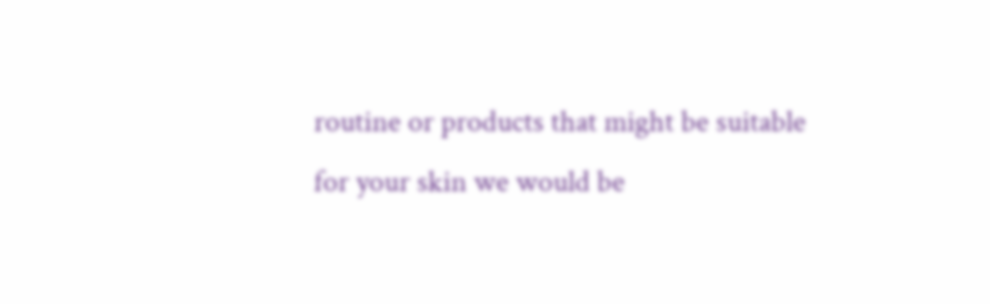routine or products that might be suitable for your skin we would be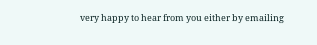very happy to hear from you either by emailing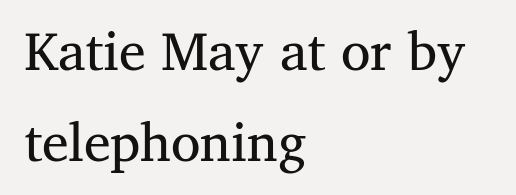Katie May at or by telephoning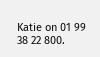Katie on 01 99 38 22 800.